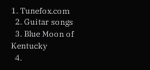1. Tunefox.com
  2. Guitar songs
  3. Blue Moon of Kentucky
  4.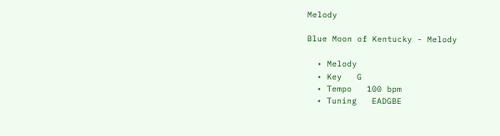Melody

Blue Moon of Kentucky - Melody

  • Melody
  • Key   G
  • Tempo   100 bpm
  • Tuning   EADGBE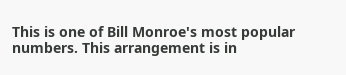This is one of Bill Monroe's most popular numbers. This arrangement is in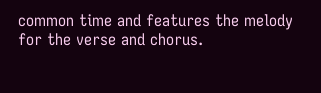common time and features the melody for the verse and chorus.